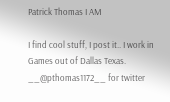Patrick Thomas I AM

I find cool stuff, I post it.. I work in Games out of Dallas Texas. __@pthomas1172__ for twitter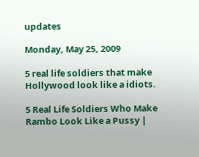updates

Monday, May 25, 2009

5 real life soldiers that make Hollywood look like a idiots.

5 Real Life Soldiers Who Make Rambo Look Like a Pussy |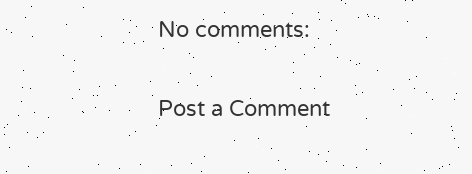No comments:

Post a Comment